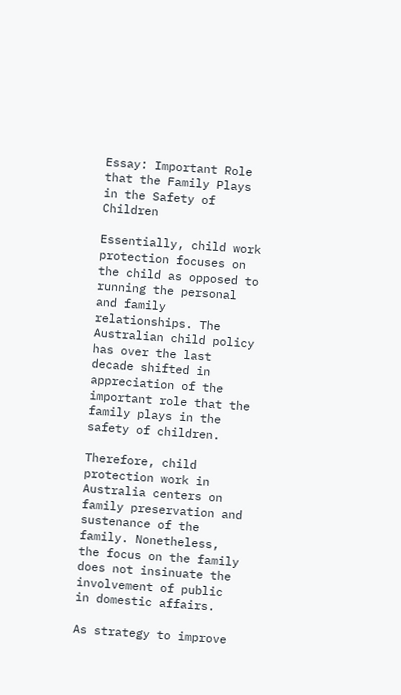Essay: Important Role that the Family Plays in the Safety of Children

Essentially, child work protection focuses on the child as opposed to running the personal and family relationships. The Australian child policy has over the last decade shifted in appreciation of the important role that the family plays in the safety of children.

Therefore, child protection work in Australia centers on family preservation and sustenance of the family. Nonetheless, the focus on the family does not insinuate the involvement of public in domestic affairs.

As strategy to improve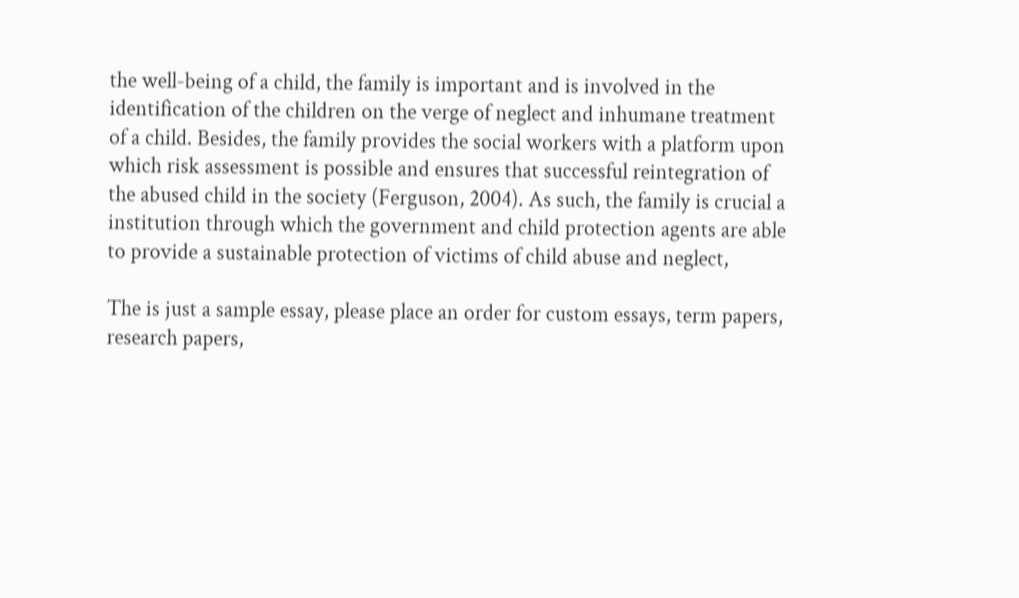the well-being of a child, the family is important and is involved in the identification of the children on the verge of neglect and inhumane treatment of a child. Besides, the family provides the social workers with a platform upon which risk assessment is possible and ensures that successful reintegration of the abused child in the society (Ferguson, 2004). As such, the family is crucial a institution through which the government and child protection agents are able to provide a sustainable protection of victims of child abuse and neglect,

The is just a sample essay, please place an order for custom essays, term papers, research papers,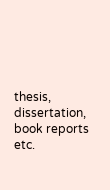thesis, dissertation, book reports etc.